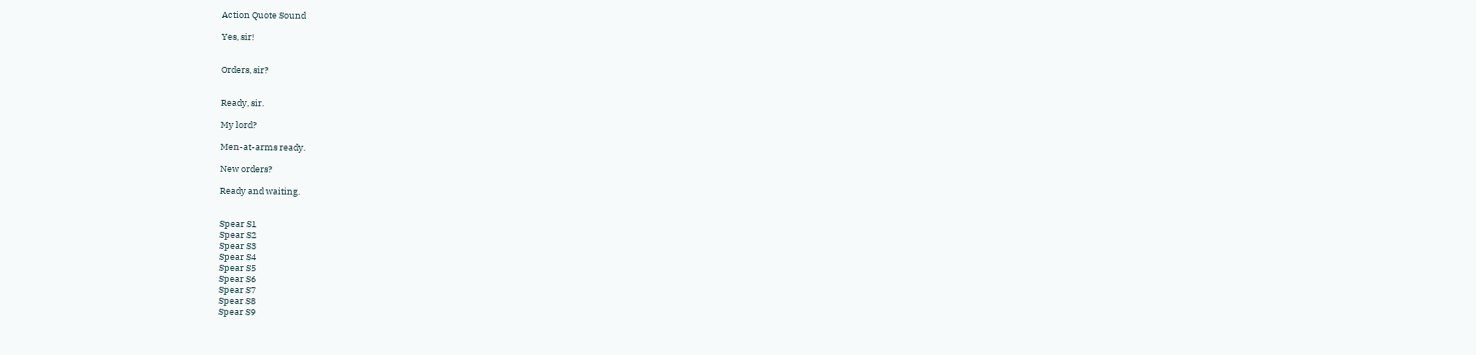Action Quote Sound

Yes, sir!


Orders, sir?


Ready, sir.

My lord?

Men-at-arms ready.

New orders?

Ready and waiting.


Spear S1
Spear S2
Spear S3
Spear S4
Spear S5
Spear S6
Spear S7
Spear S8
Spear S9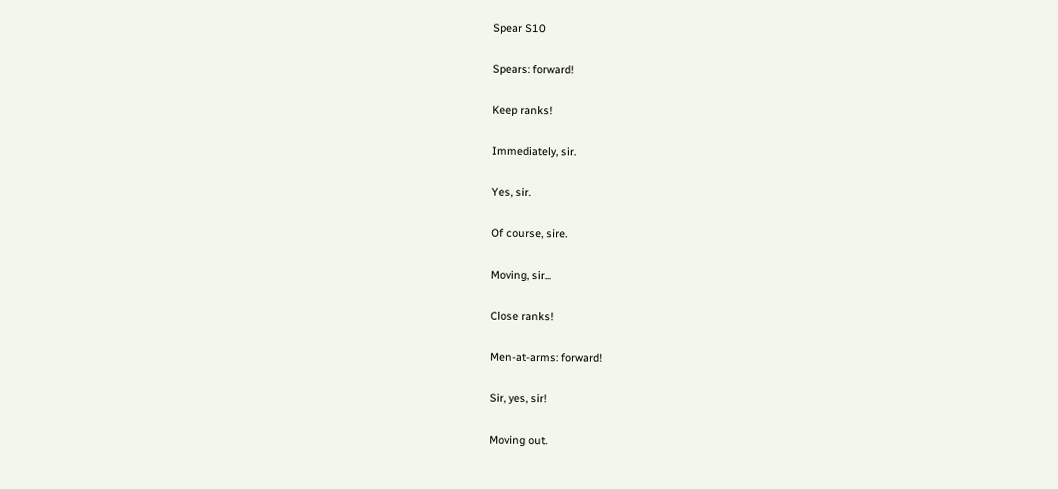Spear S10

Spears: forward!

Keep ranks!

Immediately, sir.

Yes, sir.

Of course, sire.

Moving, sir...

Close ranks!

Men-at-arms: forward!

Sir, yes, sir!

Moving out.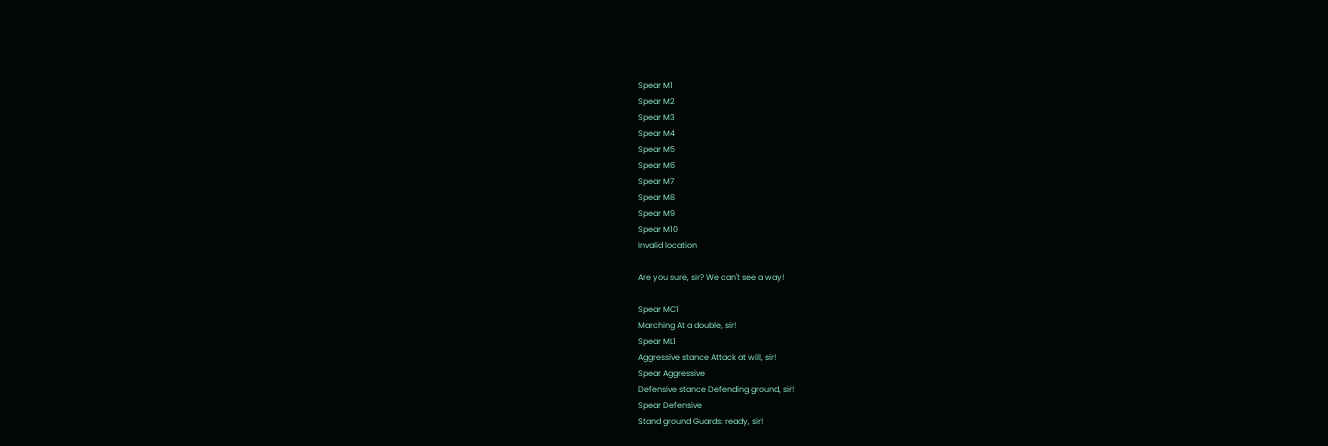Spear M1
Spear M2
Spear M3
Spear M4
Spear M5
Spear M6
Spear M7
Spear M8
Spear M9
Spear M10
Invalid location

Are you sure, sir? We can't see a way!

Spear MC1
Marching At a double, sir!
Spear ML1
Aggressive stance Attack at will, sir!
Spear Aggressive
Defensive stance Defending ground, sir!
Spear Defensive
Stand ground Guards: ready, sir!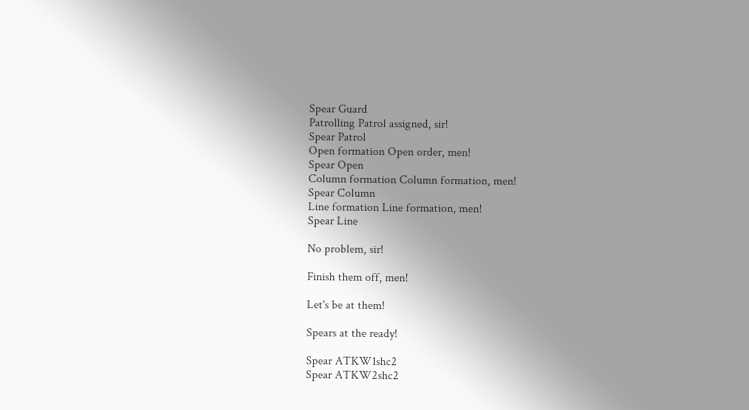Spear Guard
Patrolling Patrol assigned, sir!
Spear Patrol
Open formation Open order, men!
Spear Open
Column formation Column formation, men!
Spear Column
Line formation Line formation, men!
Spear Line

No problem, sir!

Finish them off, men!

Let's be at them!

Spears at the ready!

Spear ATKW1shc2
Spear ATKW2shc2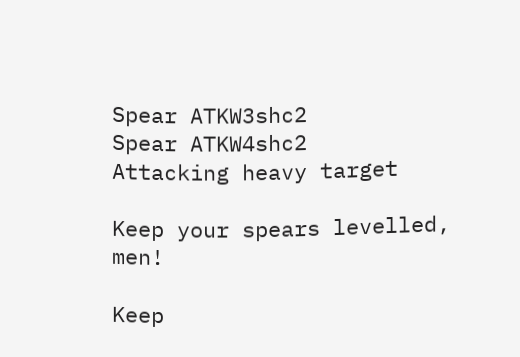Spear ATKW3shc2
Spear ATKW4shc2
Attacking heavy target

Keep your spears levelled, men!

Keep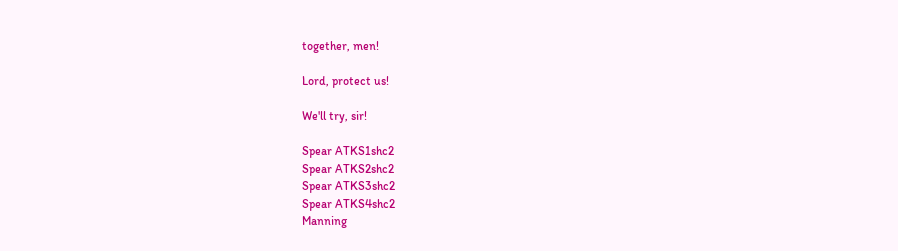together, men!

Lord, protect us!

We'll try, sir!

Spear ATKS1shc2
Spear ATKS2shc2
Spear ATKS3shc2
Spear ATKS4shc2
Manning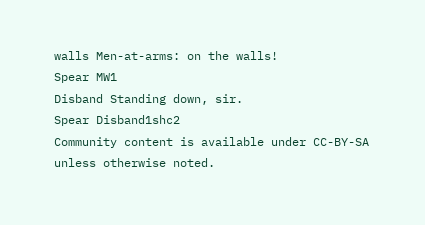walls Men-at-arms: on the walls!
Spear MW1
Disband Standing down, sir.
Spear Disband1shc2
Community content is available under CC-BY-SA unless otherwise noted.